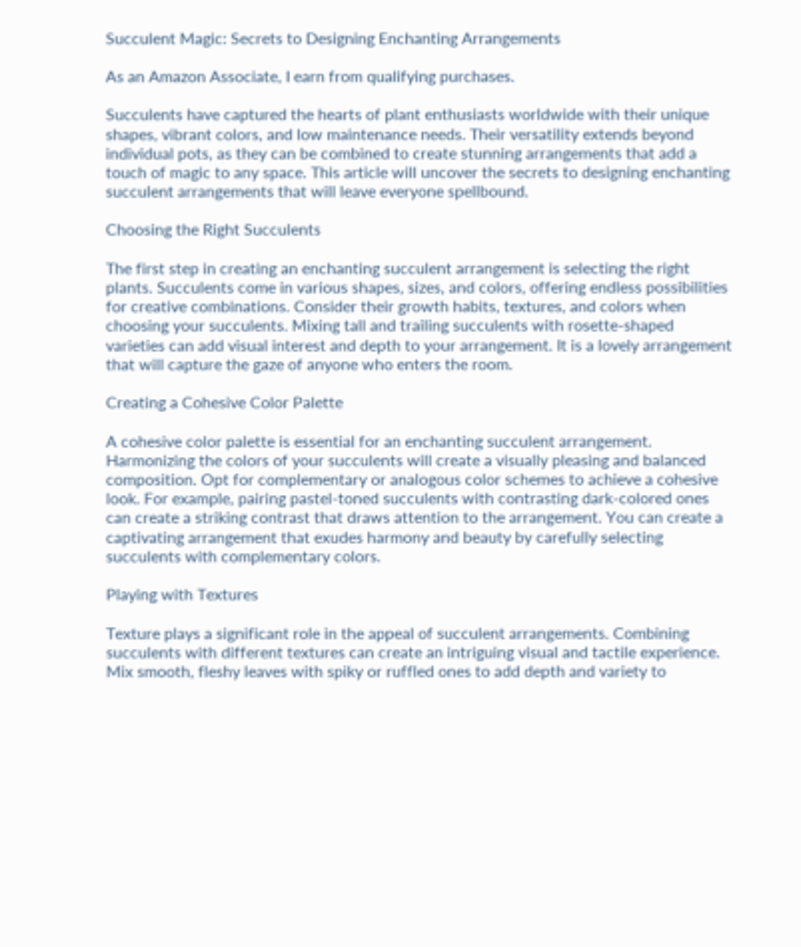Succulent Magic: Secrets to Designing Enchanting Arrangements

As an Amazon Associate, I earn from qualifying purchases.

Succulents have captured the hearts of plant enthusiasts worldwide with their unique shapes, vibrant colors, and low maintenance needs. Their versatility extends beyond individual pots, as they can be combined to create stunning arrangements that add a touch of magic to any space. This article will uncover the secrets to designing enchanting succulent arrangements that will leave everyone spellbound.

Choosing the Right Succulents

The first step in creating an enchanting succulent arrangement is selecting the right plants. Succulents come in various shapes, sizes, and colors, offering endless possibilities for creative combinations. Consider their growth habits, textures, and colors when choosing your succulents. Mixing tall and trailing succulents with rosette-shaped varieties can add visual interest and depth to your arrangement. It is a lovely arrangement that will capture the gaze of anyone who enters the room.

Creating a Cohesive Color Palette

A cohesive color palette is essential for an enchanting succulent arrangement. Harmonizing the colors of your succulents will create a visually pleasing and balanced composition. Opt for complementary or analogous color schemes to achieve a cohesive look. For example, pairing pastel-toned succulents with contrasting dark-colored ones can create a striking contrast that draws attention to the arrangement. You can create a captivating arrangement that exudes harmony and beauty by carefully selecting succulents with complementary colors.

Playing with Textures

Texture plays a significant role in the appeal of succulent arrangements. Combining succulents with different textures can create an intriguing visual and tactile experience. Mix smooth, fleshy leaves with spiky or ruffled ones to add depth and variety to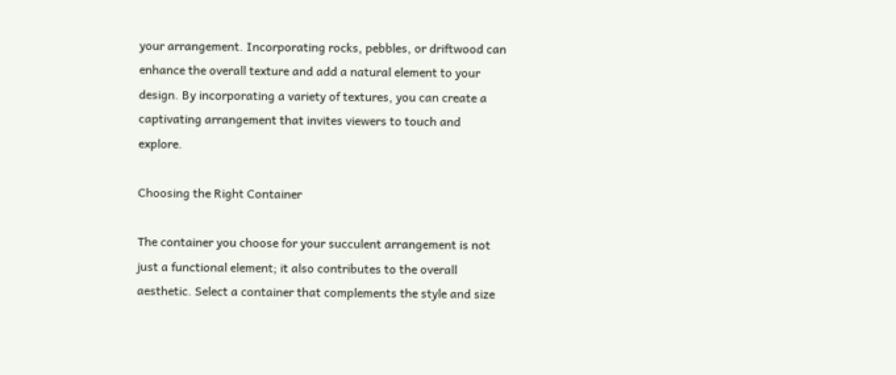your arrangement. Incorporating rocks, pebbles, or driftwood can enhance the overall texture and add a natural element to your design. By incorporating a variety of textures, you can create a captivating arrangement that invites viewers to touch and explore.

Choosing the Right Container

The container you choose for your succulent arrangement is not just a functional element; it also contributes to the overall aesthetic. Select a container that complements the style and size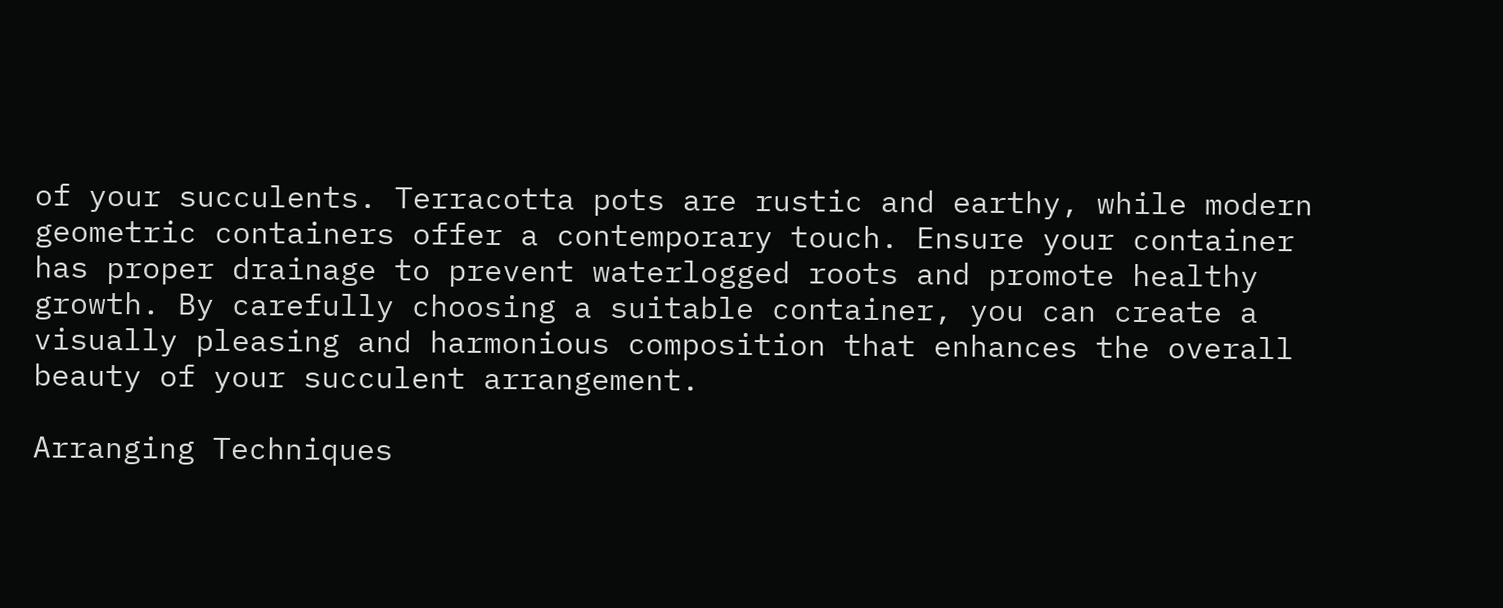of your succulents. Terracotta pots are rustic and earthy, while modern geometric containers offer a contemporary touch. Ensure your container has proper drainage to prevent waterlogged roots and promote healthy growth. By carefully choosing a suitable container, you can create a visually pleasing and harmonious composition that enhances the overall beauty of your succulent arrangement.

Arranging Techniques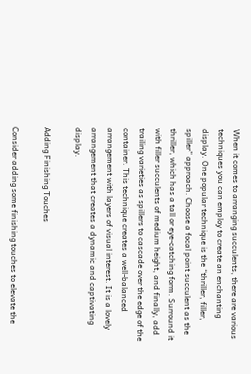When it comes to arranging succulents, there are various techniques you can employ to create an enchanting display. One popular technique is the “thriller, filler, spiller” approach. Choose a focal point succulent as the thriller, which has a tall or eye-catching form. Surround it with filler succulents of medium height, and finally, add trailing varieties as spillers to cascade over the edge of the container. This technique creates a well-balanced arrangement with layers of visual interest. It is a lovely arrangement that creates a dynamic and captivating display.

Adding Finishing Touches

Consider adding some finishing touches to elevate the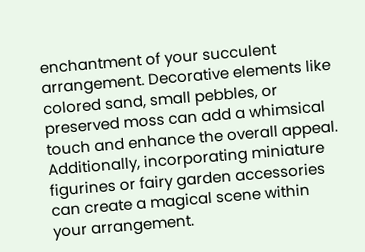enchantment of your succulent arrangement. Decorative elements like colored sand, small pebbles, or preserved moss can add a whimsical touch and enhance the overall appeal. Additionally, incorporating miniature figurines or fairy garden accessories can create a magical scene within your arrangement.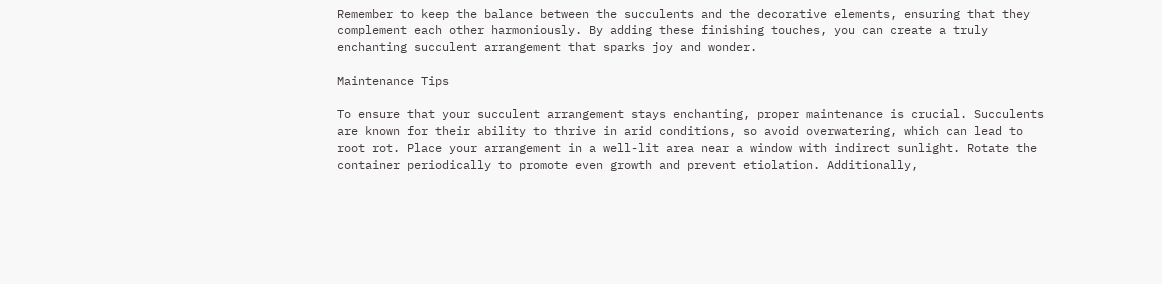Remember to keep the balance between the succulents and the decorative elements, ensuring that they complement each other harmoniously. By adding these finishing touches, you can create a truly enchanting succulent arrangement that sparks joy and wonder.

Maintenance Tips

To ensure that your succulent arrangement stays enchanting, proper maintenance is crucial. Succulents are known for their ability to thrive in arid conditions, so avoid overwatering, which can lead to root rot. Place your arrangement in a well-lit area near a window with indirect sunlight. Rotate the container periodically to promote even growth and prevent etiolation. Additionally,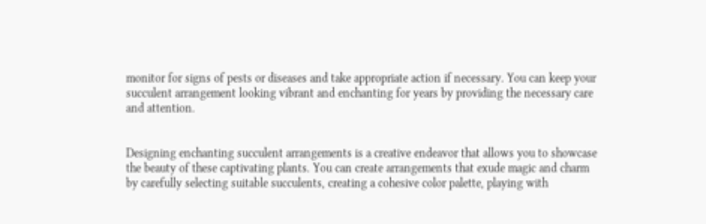monitor for signs of pests or diseases and take appropriate action if necessary. You can keep your succulent arrangement looking vibrant and enchanting for years by providing the necessary care and attention.


Designing enchanting succulent arrangements is a creative endeavor that allows you to showcase the beauty of these captivating plants. You can create arrangements that exude magic and charm by carefully selecting suitable succulents, creating a cohesive color palette, playing with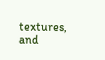textures, and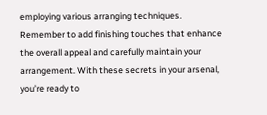employing various arranging techniques. Remember to add finishing touches that enhance the overall appeal and carefully maintain your arrangement. With these secrets in your arsenal, you’re ready to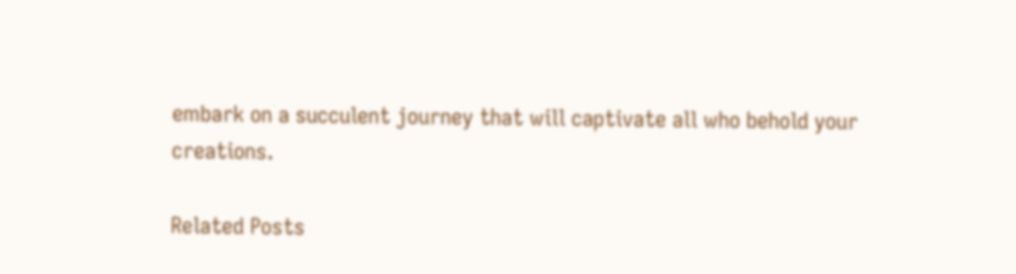embark on a succulent journey that will captivate all who behold your creations.

Related Posts